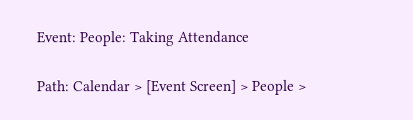Event: People: Taking Attendance

Path: Calendar > [Event Screen] > People >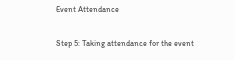Event Attendance

Step 5: Taking attendance for the event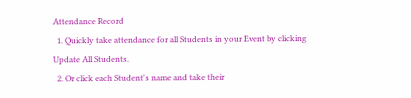Attendance Record
  1. Quickly take attendance for all Students in your Event by clicking Update All Students.
  2. Or click each Student's name and take their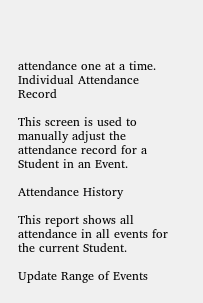attendance one at a time.
Individual Attendance Record

This screen is used to manually adjust the attendance record for a Student in an Event.

Attendance History

This report shows all attendance in all events for the current Student.

Update Range of Events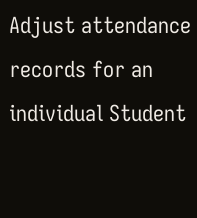Adjust attendance records for an individual Student